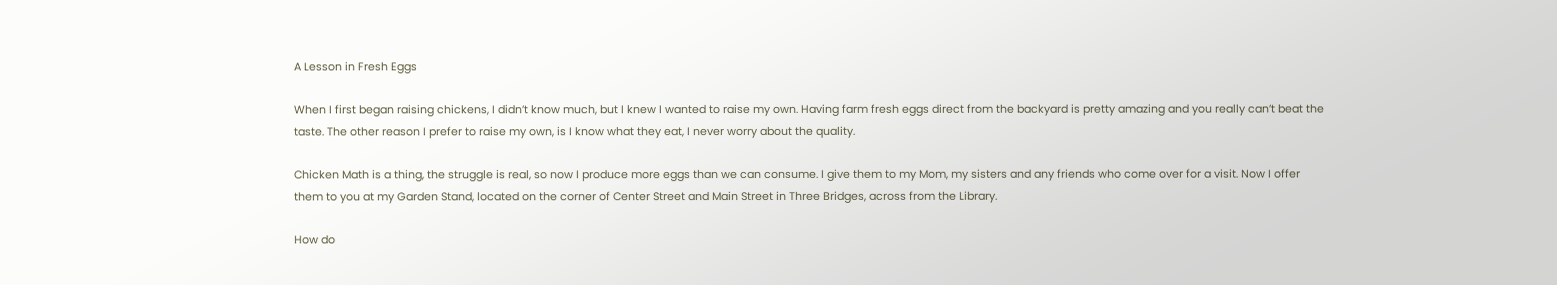A Lesson in Fresh Eggs

When I first began raising chickens, I didn’t know much, but I knew I wanted to raise my own. Having farm fresh eggs direct from the backyard is pretty amazing and you really can’t beat the taste. The other reason I prefer to raise my own, is I know what they eat, I never worry about the quality.

Chicken Math is a thing, the struggle is real, so now I produce more eggs than we can consume. I give them to my Mom, my sisters and any friends who come over for a visit. Now I offer them to you at my Garden Stand, located on the corner of Center Street and Main Street in Three Bridges, across from the Library.

How do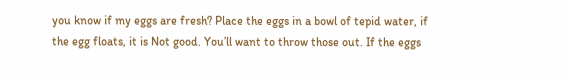you know if my eggs are fresh? Place the eggs in a bowl of tepid water, if the egg floats, it is Not good. You’ll want to throw those out. If the eggs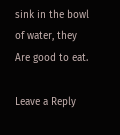sink in the bowl of water, they Are good to eat.

Leave a Reply